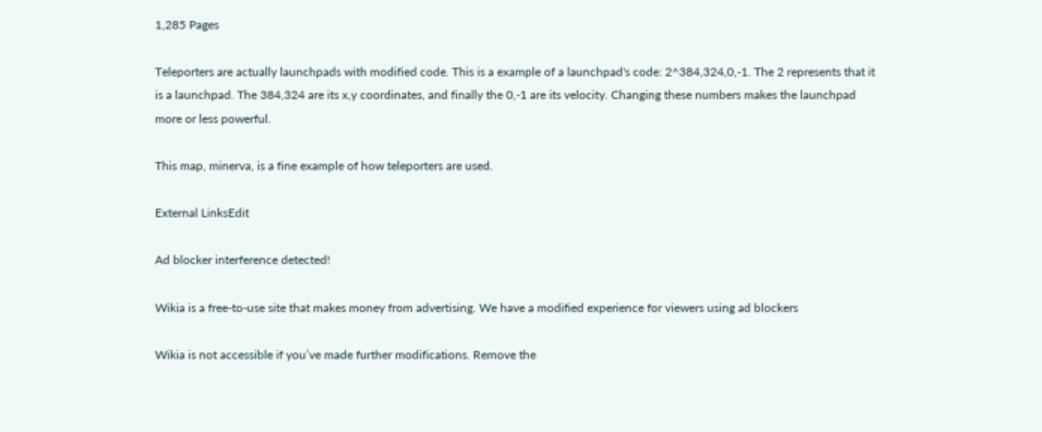1,285 Pages

Teleporters are actually launchpads with modified code. This is a example of a launchpad's code: 2^384,324,0,-1. The 2 represents that it is a launchpad. The 384,324 are its x,y coordinates, and finally the 0,-1 are its velocity. Changing these numbers makes the launchpad more or less powerful.

This map, minerva, is a fine example of how teleporters are used.

External LinksEdit

Ad blocker interference detected!

Wikia is a free-to-use site that makes money from advertising. We have a modified experience for viewers using ad blockers

Wikia is not accessible if you’ve made further modifications. Remove the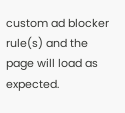custom ad blocker rule(s) and the page will load as expected.